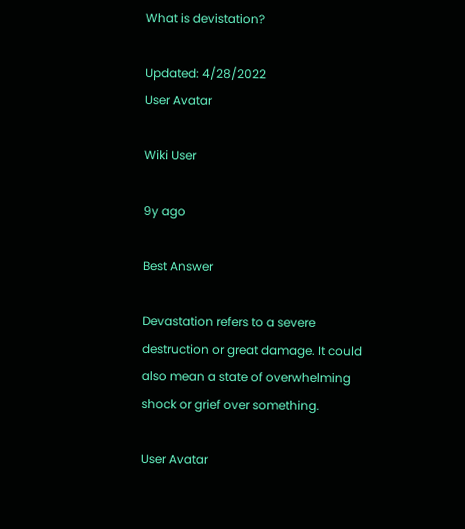What is devistation?

Updated: 4/28/2022
User Avatar

Wiki User

9y ago

Best Answer

Devastation refers to a severe destruction or great damage. It could also mean a state of overwhelming shock or grief over something.

User Avatar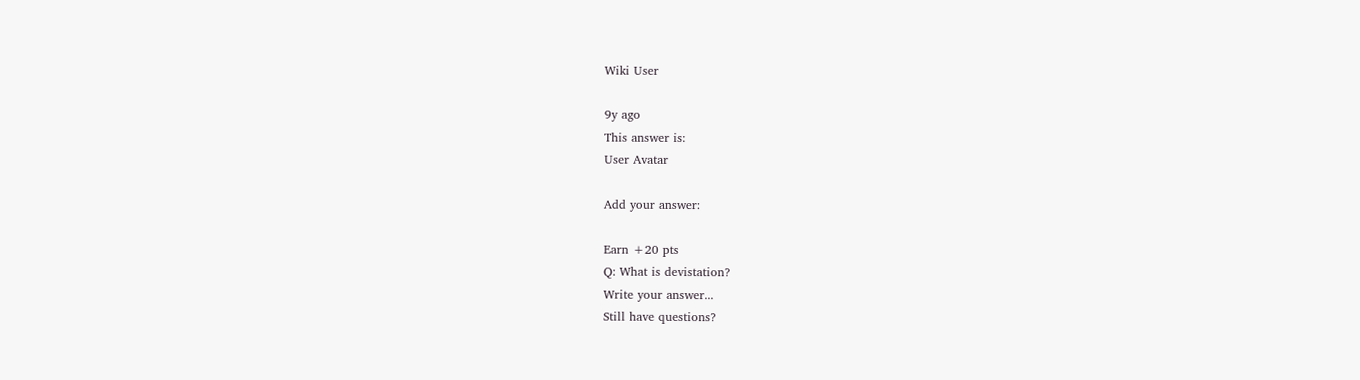Wiki User

9y ago
This answer is:
User Avatar

Add your answer:

Earn +20 pts
Q: What is devistation?
Write your answer...
Still have questions?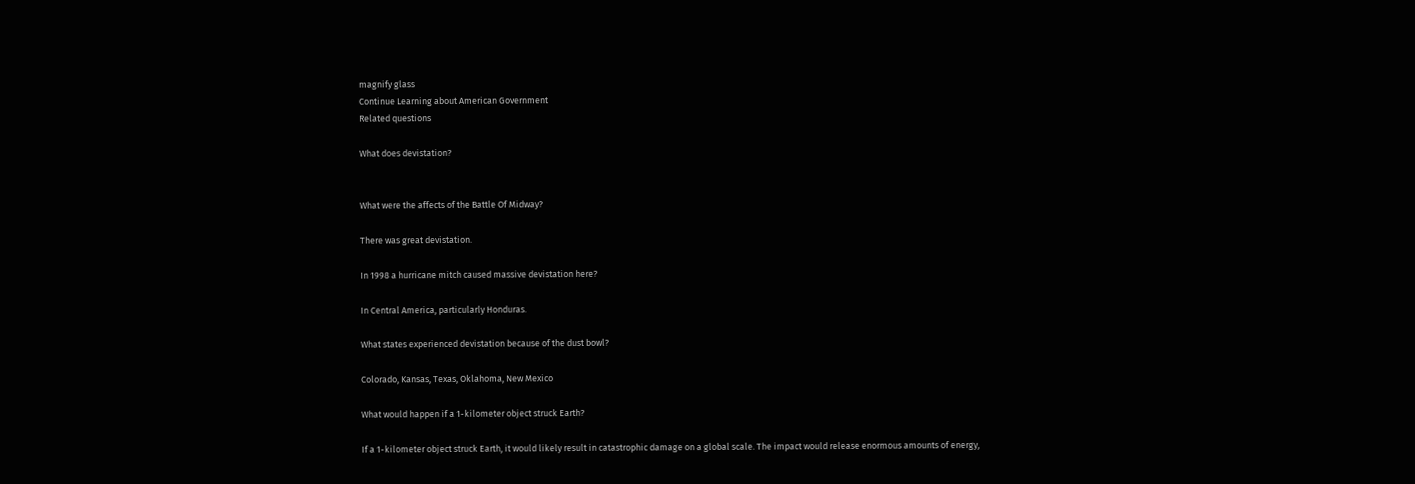magnify glass
Continue Learning about American Government
Related questions

What does devistation?


What were the affects of the Battle Of Midway?

There was great devistation.

In 1998 a hurricane mitch caused massive devistation here?

In Central America, particularly Honduras.

What states experienced devistation because of the dust bowl?

Colorado, Kansas, Texas, Oklahoma, New Mexico

What would happen if a 1-kilometer object struck Earth?

If a 1-kilometer object struck Earth, it would likely result in catastrophic damage on a global scale. The impact would release enormous amounts of energy,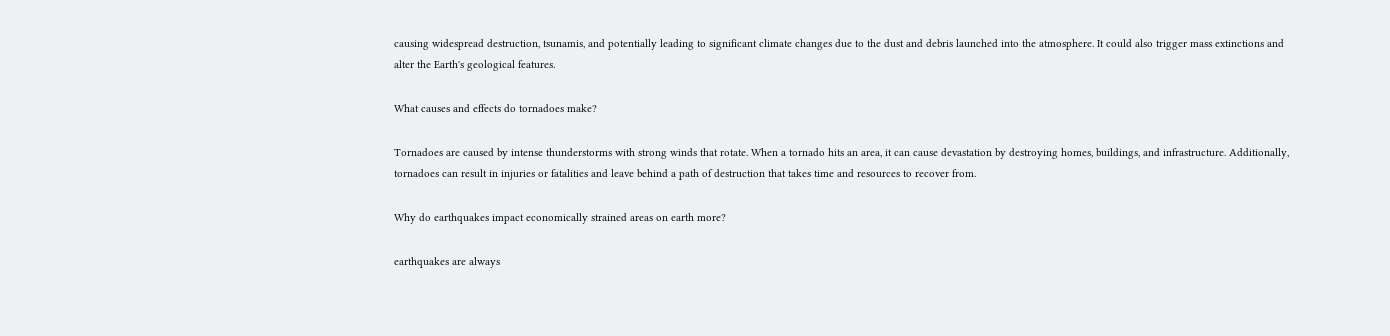causing widespread destruction, tsunamis, and potentially leading to significant climate changes due to the dust and debris launched into the atmosphere. It could also trigger mass extinctions and alter the Earth's geological features.

What causes and effects do tornadoes make?

Tornadoes are caused by intense thunderstorms with strong winds that rotate. When a tornado hits an area, it can cause devastation by destroying homes, buildings, and infrastructure. Additionally, tornadoes can result in injuries or fatalities and leave behind a path of destruction that takes time and resources to recover from.

Why do earthquakes impact economically strained areas on earth more?

earthquakes are always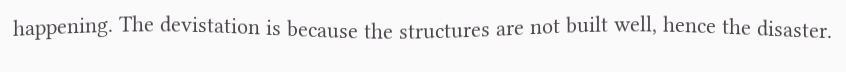happening. The devistation is because the structures are not built well, hence the disaster.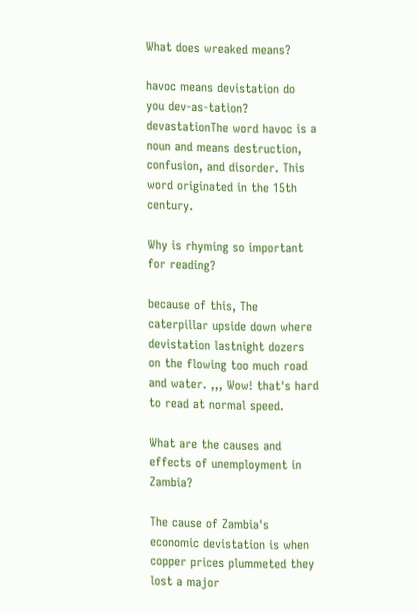What does wreaked means?

havoc means devistation do you dev-as-tation? devastationThe word havoc is a noun and means destruction, confusion, and disorder. This word originated in the 15th century.

Why is rhyming so important for reading?

because of this, The caterpillar upside down where devistation lastnight dozers on the flowing too much road and water. ,,, Wow! that's hard to read at normal speed.

What are the causes and effects of unemployment in Zambia?

The cause of Zambia's economic devistation is when copper prices plummeted they lost a major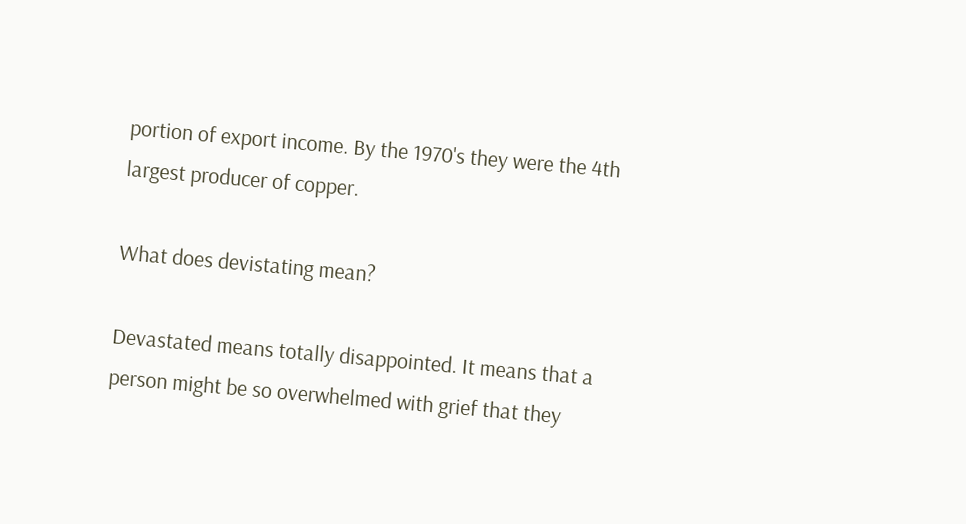portion of export income. By the 1970's they were the 4th largest producer of copper.

What does devistating mean?

Devastated means totally disappointed. It means that a person might be so overwhelmed with grief that they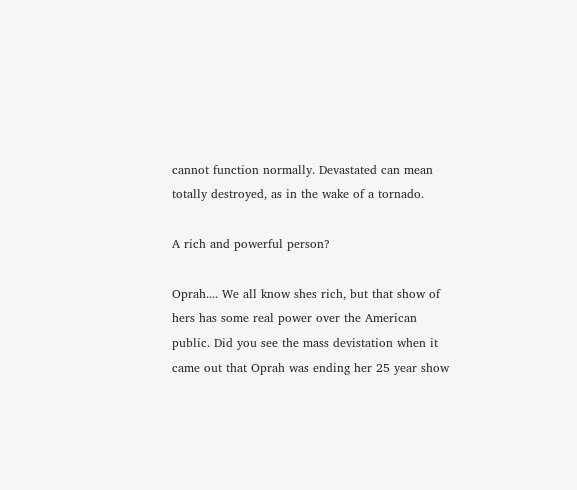cannot function normally. Devastated can mean totally destroyed, as in the wake of a tornado.

A rich and powerful person?

Oprah.... We all know shes rich, but that show of hers has some real power over the American public. Did you see the mass devistation when it came out that Oprah was ending her 25 year show